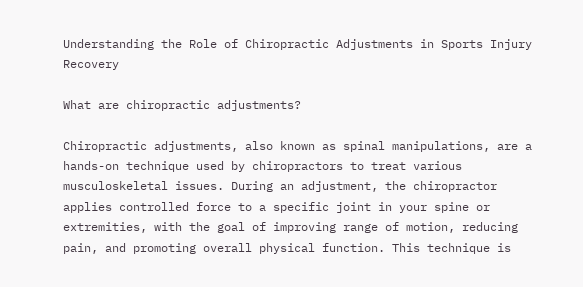Understanding the Role of Chiropractic Adjustments in Sports Injury Recovery

What are chiropractic adjustments?

Chiropractic adjustments, also known as spinal manipulations, are a hands-on technique used by chiropractors to treat various musculoskeletal issues. During an adjustment, the chiropractor applies controlled force to a specific joint in your spine or extremities, with the goal of improving range of motion, reducing pain, and promoting overall physical function. This technique is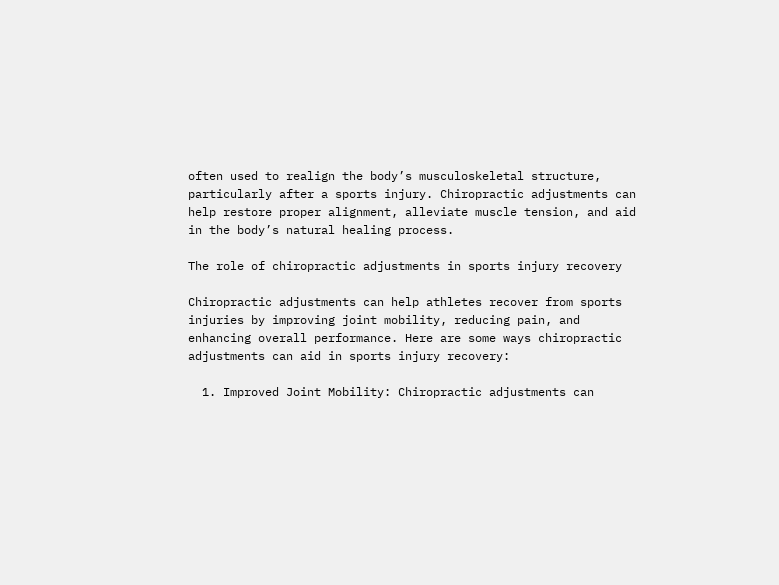often used to realign the body’s musculoskeletal structure, particularly after a sports injury. Chiropractic adjustments can help restore proper alignment, alleviate muscle tension, and aid in the body’s natural healing process.

The role of chiropractic adjustments in sports injury recovery

Chiropractic adjustments can help athletes recover from sports injuries by improving joint mobility, reducing pain, and enhancing overall performance. Here are some ways chiropractic adjustments can aid in sports injury recovery:

  1. Improved Joint Mobility: Chiropractic adjustments can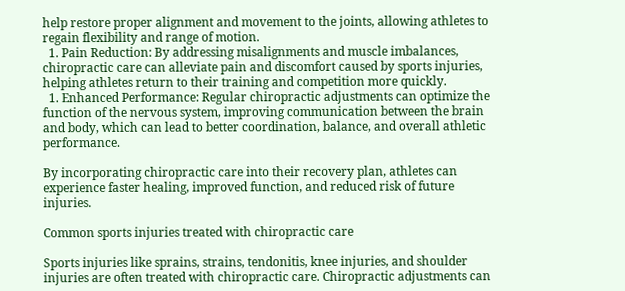help restore proper alignment and movement to the joints, allowing athletes to regain flexibility and range of motion.
  1. Pain Reduction: By addressing misalignments and muscle imbalances, chiropractic care can alleviate pain and discomfort caused by sports injuries, helping athletes return to their training and competition more quickly.
  1. Enhanced Performance: Regular chiropractic adjustments can optimize the function of the nervous system, improving communication between the brain and body, which can lead to better coordination, balance, and overall athletic performance.

By incorporating chiropractic care into their recovery plan, athletes can experience faster healing, improved function, and reduced risk of future injuries.

Common sports injuries treated with chiropractic care

Sports injuries like sprains, strains, tendonitis, knee injuries, and shoulder injuries are often treated with chiropractic care. Chiropractic adjustments can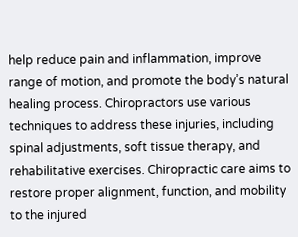help reduce pain and inflammation, improve range of motion, and promote the body’s natural healing process. Chiropractors use various techniques to address these injuries, including spinal adjustments, soft tissue therapy, and rehabilitative exercises. Chiropractic care aims to restore proper alignment, function, and mobility to the injured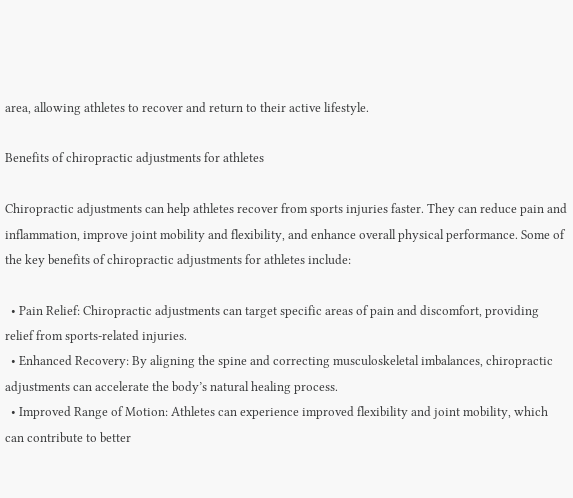area, allowing athletes to recover and return to their active lifestyle.

Benefits of chiropractic adjustments for athletes

Chiropractic adjustments can help athletes recover from sports injuries faster. They can reduce pain and inflammation, improve joint mobility and flexibility, and enhance overall physical performance. Some of the key benefits of chiropractic adjustments for athletes include:

  • Pain Relief: Chiropractic adjustments can target specific areas of pain and discomfort, providing relief from sports-related injuries.
  • Enhanced Recovery: By aligning the spine and correcting musculoskeletal imbalances, chiropractic adjustments can accelerate the body’s natural healing process.
  • Improved Range of Motion: Athletes can experience improved flexibility and joint mobility, which can contribute to better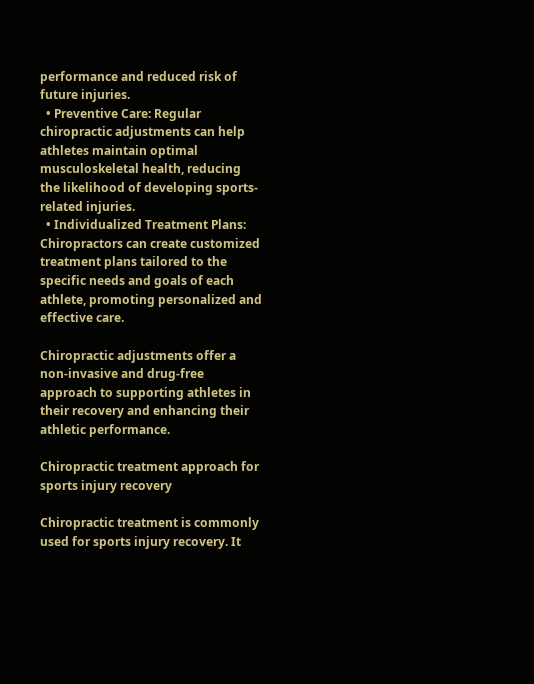performance and reduced risk of future injuries.
  • Preventive Care: Regular chiropractic adjustments can help athletes maintain optimal musculoskeletal health, reducing the likelihood of developing sports-related injuries.
  • Individualized Treatment Plans: Chiropractors can create customized treatment plans tailored to the specific needs and goals of each athlete, promoting personalized and effective care.

Chiropractic adjustments offer a non-invasive and drug-free approach to supporting athletes in their recovery and enhancing their athletic performance.

Chiropractic treatment approach for sports injury recovery

Chiropractic treatment is commonly used for sports injury recovery. It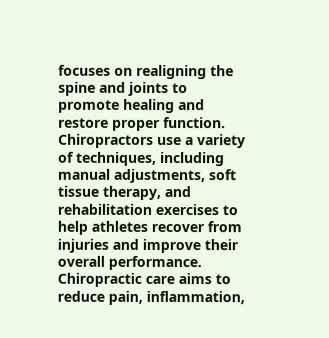focuses on realigning the spine and joints to promote healing and restore proper function. Chiropractors use a variety of techniques, including manual adjustments, soft tissue therapy, and rehabilitation exercises to help athletes recover from injuries and improve their overall performance. Chiropractic care aims to reduce pain, inflammation,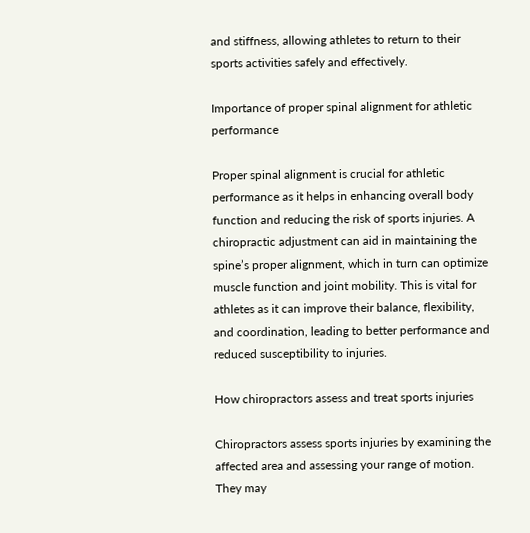and stiffness, allowing athletes to return to their sports activities safely and effectively.

Importance of proper spinal alignment for athletic performance

Proper spinal alignment is crucial for athletic performance as it helps in enhancing overall body function and reducing the risk of sports injuries. A chiropractic adjustment can aid in maintaining the spine’s proper alignment, which in turn can optimize muscle function and joint mobility. This is vital for athletes as it can improve their balance, flexibility, and coordination, leading to better performance and reduced susceptibility to injuries.

How chiropractors assess and treat sports injuries

Chiropractors assess sports injuries by examining the affected area and assessing your range of motion. They may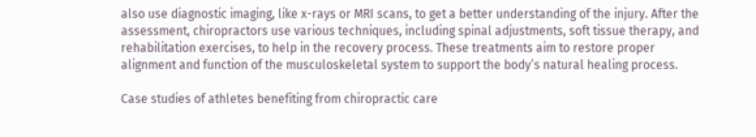also use diagnostic imaging, like x-rays or MRI scans, to get a better understanding of the injury. After the assessment, chiropractors use various techniques, including spinal adjustments, soft tissue therapy, and rehabilitation exercises, to help in the recovery process. These treatments aim to restore proper alignment and function of the musculoskeletal system to support the body’s natural healing process.

Case studies of athletes benefiting from chiropractic care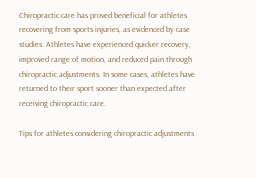Chiropractic care has proved beneficial for athletes recovering from sports injuries, as evidenced by case studies. Athletes have experienced quicker recovery, improved range of motion, and reduced pain through chiropractic adjustments. In some cases, athletes have returned to their sport sooner than expected after receiving chiropractic care.

Tips for athletes considering chiropractic adjustments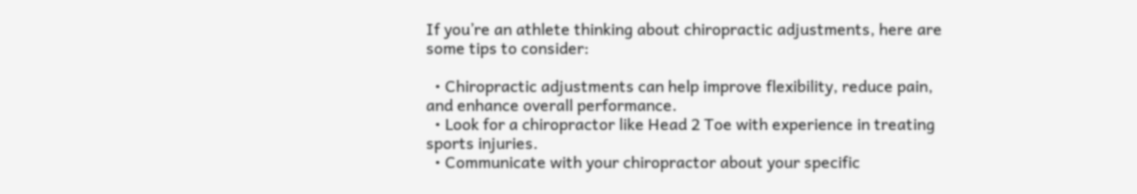If you’re an athlete thinking about chiropractic adjustments, here are some tips to consider:

  • Chiropractic adjustments can help improve flexibility, reduce pain, and enhance overall performance.
  • Look for a chiropractor like Head 2 Toe with experience in treating sports injuries.
  • Communicate with your chiropractor about your specific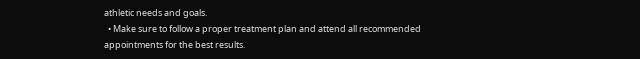athletic needs and goals.
  • Make sure to follow a proper treatment plan and attend all recommended appointments for the best results.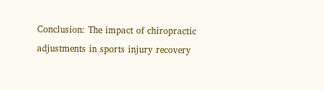Conclusion: The impact of chiropractic adjustments in sports injury recovery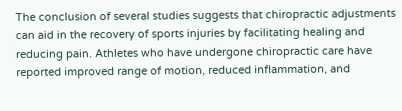The conclusion of several studies suggests that chiropractic adjustments can aid in the recovery of sports injuries by facilitating healing and reducing pain. Athletes who have undergone chiropractic care have reported improved range of motion, reduced inflammation, and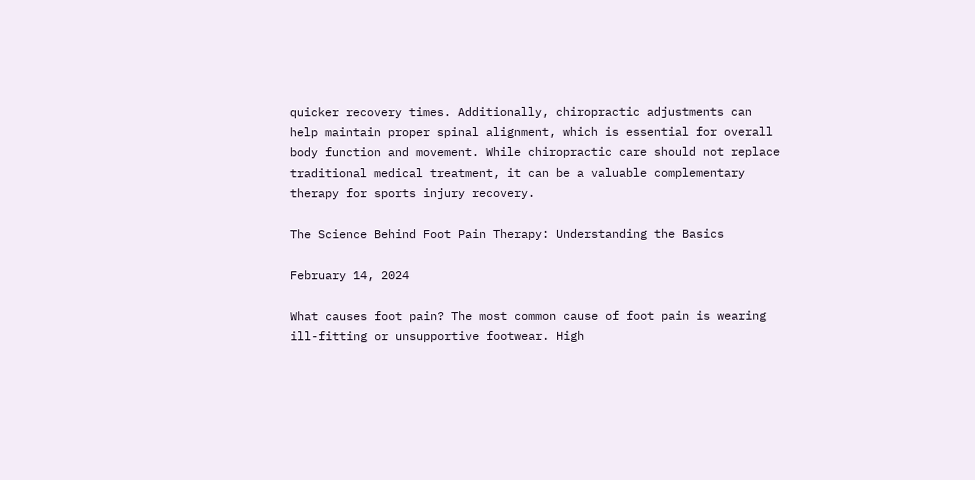quicker recovery times. Additionally, chiropractic adjustments can help maintain proper spinal alignment, which is essential for overall body function and movement. While chiropractic care should not replace traditional medical treatment, it can be a valuable complementary therapy for sports injury recovery.

The Science Behind Foot Pain Therapy: Understanding the Basics

February 14, 2024

What causes foot pain? The most common cause of foot pain is wearing ill-fitting or unsupportive footwear. High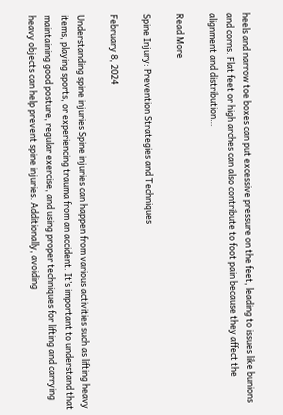heels and narrow toe boxes can put excessive pressure on the feet, leading to issues like bunions and corns. Flat feet or high arches can also contribute to foot pain because they affect the alignment and distribution…

Read More

Spine Injury: Prevention Strategies and Techniques

February 8, 2024

Understanding spine injuries Spine injuries can happen from various activities such as lifting heavy items, playing sports, or experiencing trauma from an accident. It’s important to understand that maintaining good posture, regular exercise, and using proper techniques for lifting and carrying heavy objects can help prevent spine injuries. Additionally, avoiding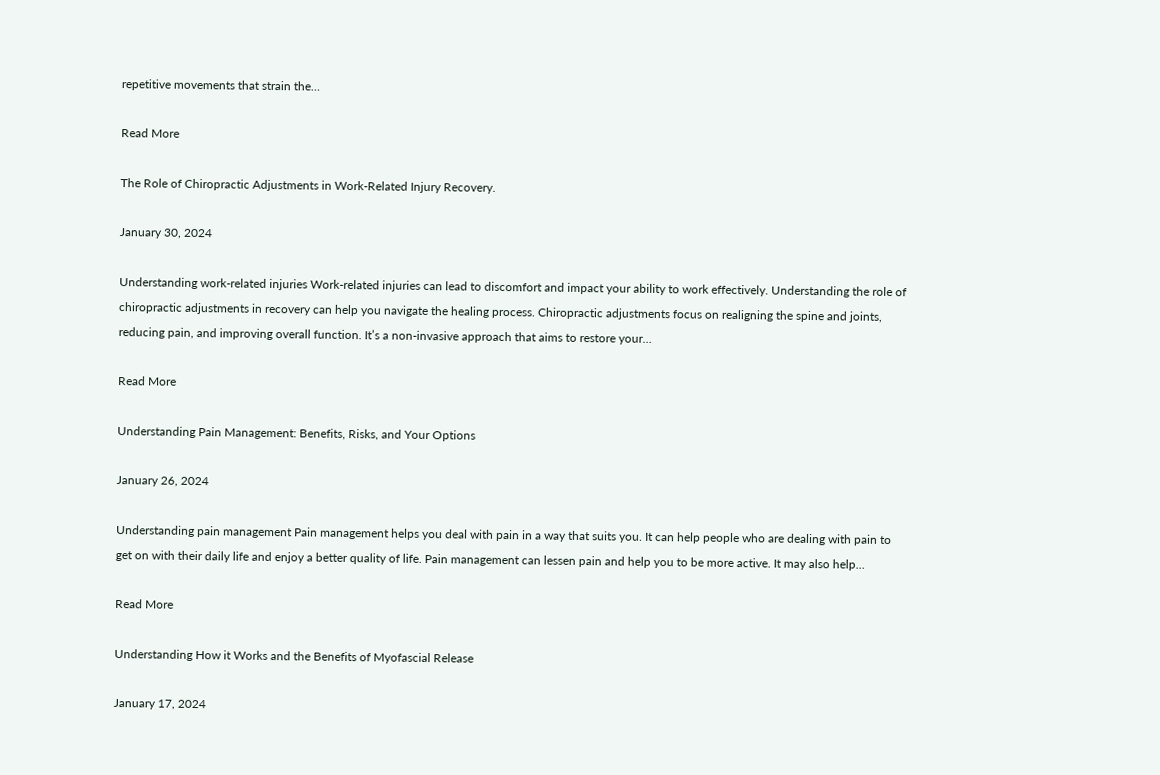repetitive movements that strain the…

Read More

The Role of Chiropractic Adjustments in Work-Related Injury Recovery.

January 30, 2024

Understanding work-related injuries Work-related injuries can lead to discomfort and impact your ability to work effectively. Understanding the role of chiropractic adjustments in recovery can help you navigate the healing process. Chiropractic adjustments focus on realigning the spine and joints, reducing pain, and improving overall function. It’s a non-invasive approach that aims to restore your…

Read More

Understanding Pain Management: Benefits, Risks, and Your Options

January 26, 2024

Understanding pain management Pain management helps you deal with pain in a way that suits you. It can help people who are dealing with pain to get on with their daily life and enjoy a better quality of life. Pain management can lessen pain and help you to be more active. It may also help…

Read More

Understanding How it Works and the Benefits of Myofascial Release

January 17, 2024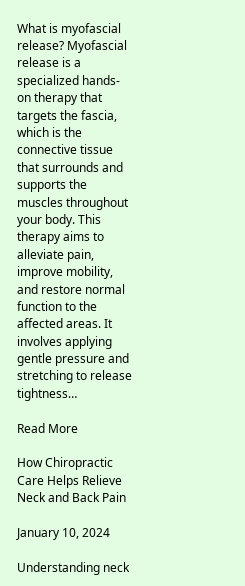What is myofascial release? Myofascial release is a specialized hands-on therapy that targets the fascia, which is the connective tissue that surrounds and supports the muscles throughout your body. This therapy aims to alleviate pain, improve mobility, and restore normal function to the affected areas. It involves applying gentle pressure and stretching to release tightness…

Read More

How Chiropractic Care Helps Relieve Neck and Back Pain

January 10, 2024

Understanding neck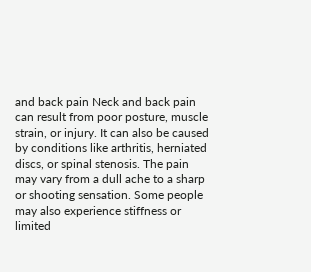and back pain Neck and back pain can result from poor posture, muscle strain, or injury. It can also be caused by conditions like arthritis, herniated discs, or spinal stenosis. The pain may vary from a dull ache to a sharp or shooting sensation. Some people may also experience stiffness or limited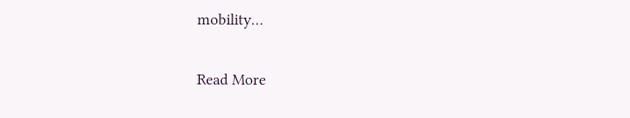mobility…

Read More